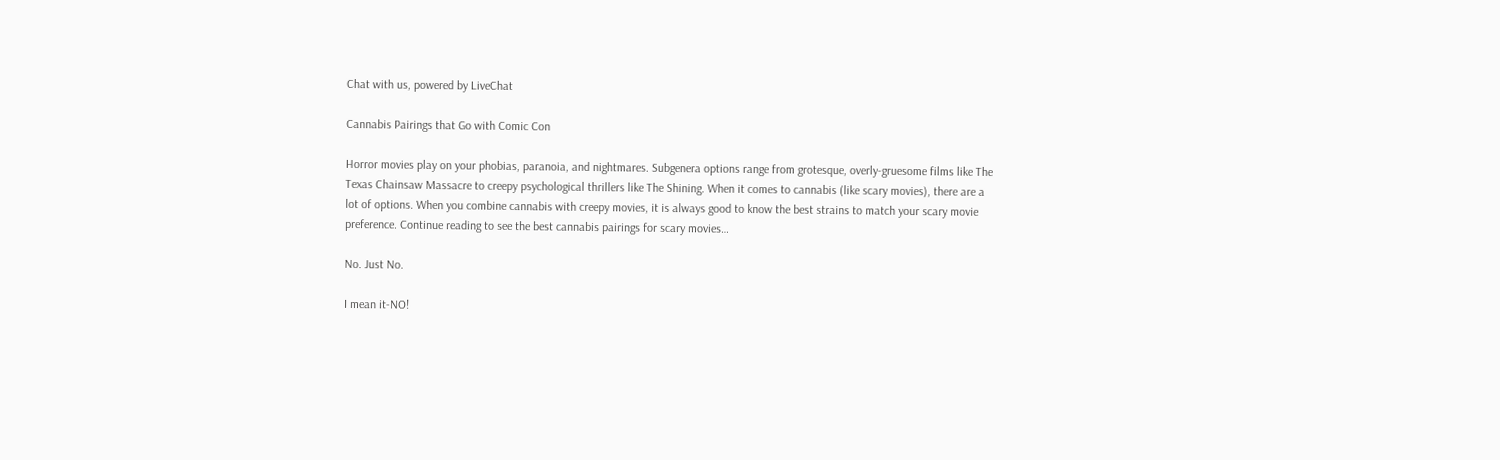Chat with us, powered by LiveChat

Cannabis Pairings that Go with Comic Con

Horror movies play on your phobias, paranoia, and nightmares. Subgenera options range from grotesque, overly-gruesome films like The Texas Chainsaw Massacre to creepy psychological thrillers like The Shining. When it comes to cannabis (like scary movies), there are a lot of options. When you combine cannabis with creepy movies, it is always good to know the best strains to match your scary movie preference. Continue reading to see the best cannabis pairings for scary movies…

No. Just No.

I mean it-NO!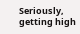Seriously, getting high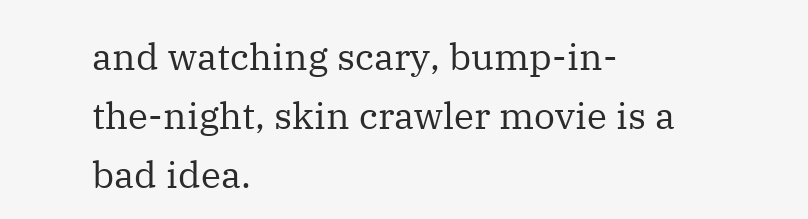and watching scary, bump-in-the-night, skin crawler movie is a bad idea.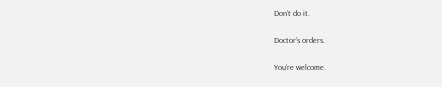Don’t do it.

Doctor’s orders.

You’re welcome.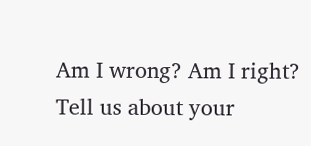Am I wrong? Am I right? Tell us about your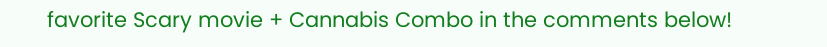favorite Scary movie + Cannabis Combo in the comments below!